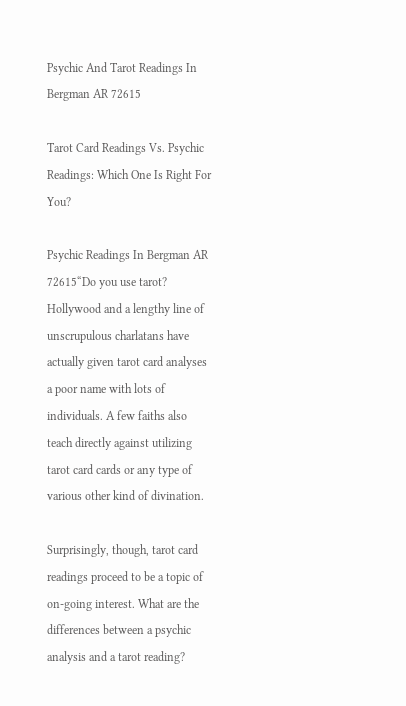Psychic And Tarot Readings In Bergman AR 72615

Tarot Card Readings Vs. Psychic Readings: Which One Is Right For You?

Psychic Readings In Bergman AR 72615“Do you use tarot? Hollywood and a lengthy line of unscrupulous charlatans have actually given tarot card analyses a poor name with lots of individuals. A few faiths also teach directly against utilizing tarot card cards or any type of various other kind of divination.

Surprisingly, though, tarot card readings proceed to be a topic of on-going interest. What are the differences between a psychic analysis and a tarot reading?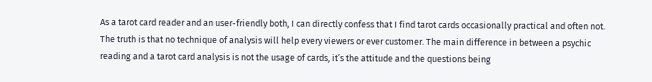As a tarot card reader and an user-friendly both, I can directly confess that I find tarot cards occasionally practical and often not. The truth is that no technique of analysis will help every viewers or ever customer. The main difference in between a psychic reading and a tarot card analysis is not the usage of cards, it’s the attitude and the questions being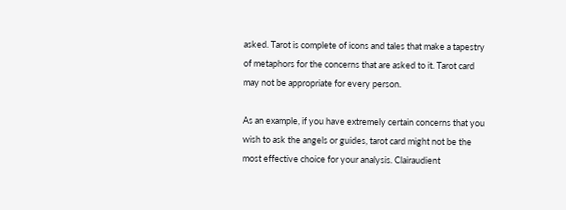asked. Tarot is complete of icons and tales that make a tapestry of metaphors for the concerns that are asked to it. Tarot card may not be appropriate for every person.

As an example, if you have extremely certain concerns that you wish to ask the angels or guides, tarot card might not be the most effective choice for your analysis. Clairaudient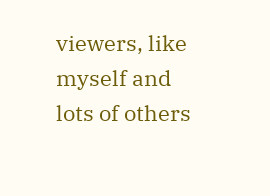viewers, like myself and lots of others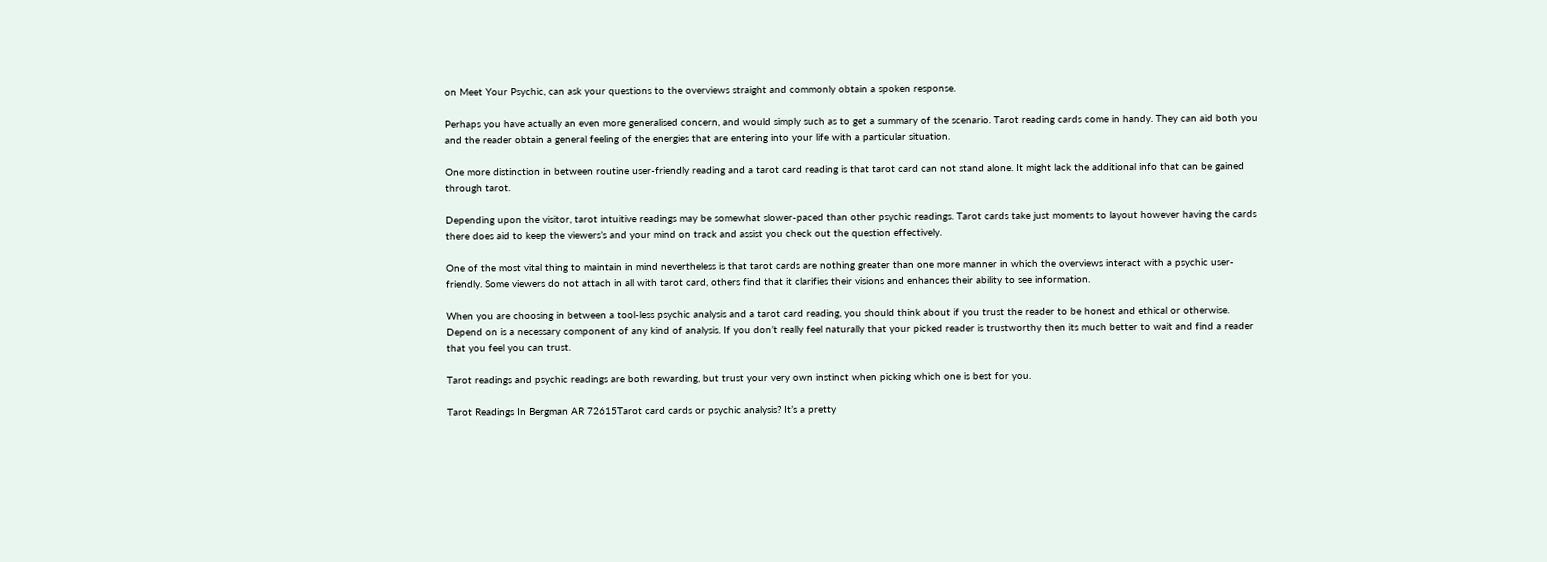on Meet Your Psychic, can ask your questions to the overviews straight and commonly obtain a spoken response.

Perhaps you have actually an even more generalised concern, and would simply such as to get a summary of the scenario. Tarot reading cards come in handy. They can aid both you and the reader obtain a general feeling of the energies that are entering into your life with a particular situation.

One more distinction in between routine user-friendly reading and a tarot card reading is that tarot card can not stand alone. It might lack the additional info that can be gained through tarot.

Depending upon the visitor, tarot intuitive readings may be somewhat slower-paced than other psychic readings. Tarot cards take just moments to layout however having the cards there does aid to keep the viewers’s and your mind on track and assist you check out the question effectively.

One of the most vital thing to maintain in mind nevertheless is that tarot cards are nothing greater than one more manner in which the overviews interact with a psychic user-friendly. Some viewers do not attach in all with tarot card, others find that it clarifies their visions and enhances their ability to see information.

When you are choosing in between a tool-less psychic analysis and a tarot card reading, you should think about if you trust the reader to be honest and ethical or otherwise. Depend on is a necessary component of any kind of analysis. If you don’t really feel naturally that your picked reader is trustworthy then its much better to wait and find a reader that you feel you can trust.

Tarot readings and psychic readings are both rewarding, but trust your very own instinct when picking which one is best for you.

Tarot Readings In Bergman AR 72615Tarot card cards or psychic analysis? It’s a pretty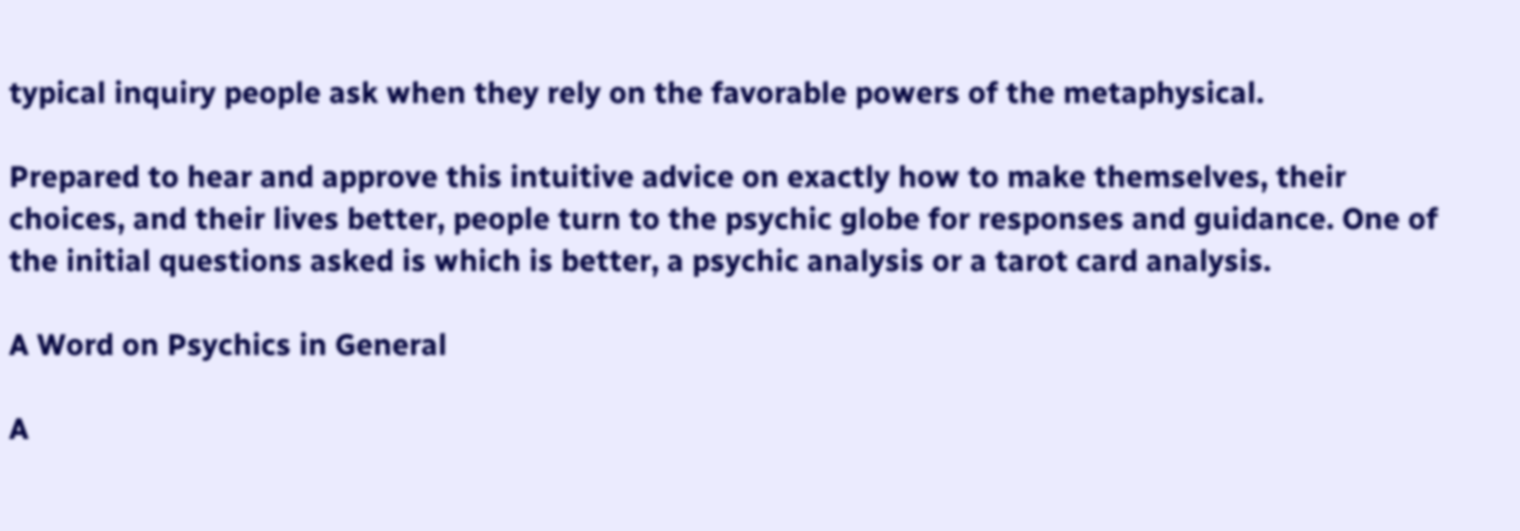typical inquiry people ask when they rely on the favorable powers of the metaphysical.

Prepared to hear and approve this intuitive advice on exactly how to make themselves, their choices, and their lives better, people turn to the psychic globe for responses and guidance. One of the initial questions asked is which is better, a psychic analysis or a tarot card analysis.

A Word on Psychics in General

A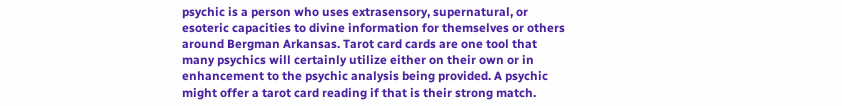psychic is a person who uses extrasensory, supernatural, or esoteric capacities to divine information for themselves or others around Bergman Arkansas. Tarot card cards are one tool that many psychics will certainly utilize either on their own or in enhancement to the psychic analysis being provided. A psychic might offer a tarot card reading if that is their strong match.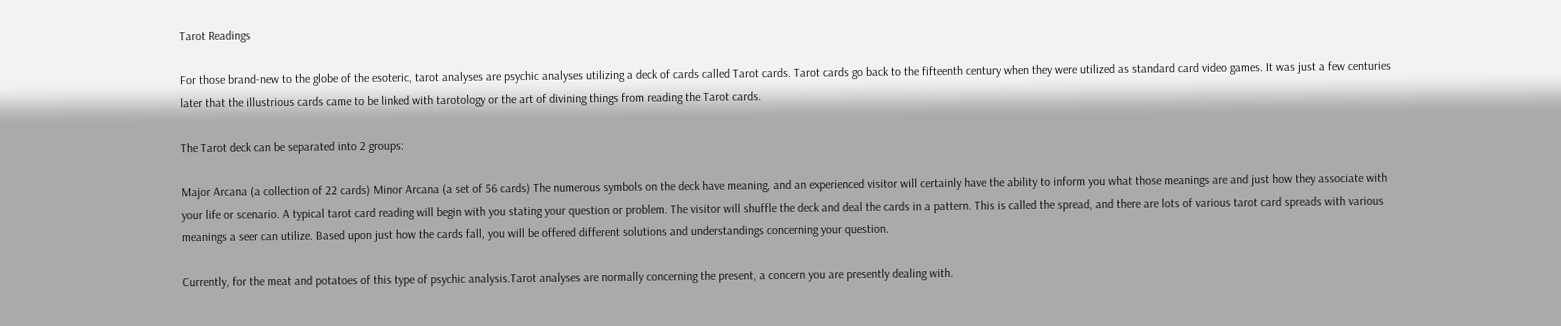Tarot Readings

For those brand-new to the globe of the esoteric, tarot analyses are psychic analyses utilizing a deck of cards called Tarot cards. Tarot cards go back to the fifteenth century when they were utilized as standard card video games. It was just a few centuries later that the illustrious cards came to be linked with tarotology or the art of divining things from reading the Tarot cards.

The Tarot deck can be separated into 2 groups:

Major Arcana (a collection of 22 cards) Minor Arcana (a set of 56 cards) The numerous symbols on the deck have meaning, and an experienced visitor will certainly have the ability to inform you what those meanings are and just how they associate with your life or scenario. A typical tarot card reading will begin with you stating your question or problem. The visitor will shuffle the deck and deal the cards in a pattern. This is called the spread, and there are lots of various tarot card spreads with various meanings a seer can utilize. Based upon just how the cards fall, you will be offered different solutions and understandings concerning your question.

Currently, for the meat and potatoes of this type of psychic analysis.Tarot analyses are normally concerning the present, a concern you are presently dealing with.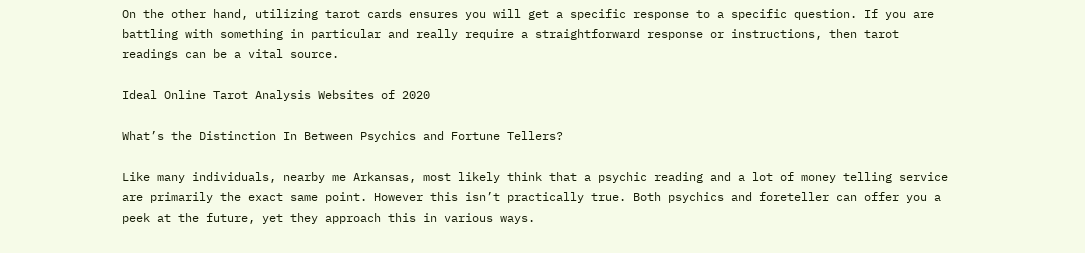On the other hand, utilizing tarot cards ensures you will get a specific response to a specific question. If you are battling with something in particular and really require a straightforward response or instructions, then tarot readings can be a vital source.

Ideal Online Tarot Analysis Websites of 2020

What’s the Distinction In Between Psychics and Fortune Tellers?

Like many individuals, nearby me Arkansas, most likely think that a psychic reading and a lot of money telling service are primarily the exact same point. However this isn’t practically true. Both psychics and foreteller can offer you a peek at the future, yet they approach this in various ways.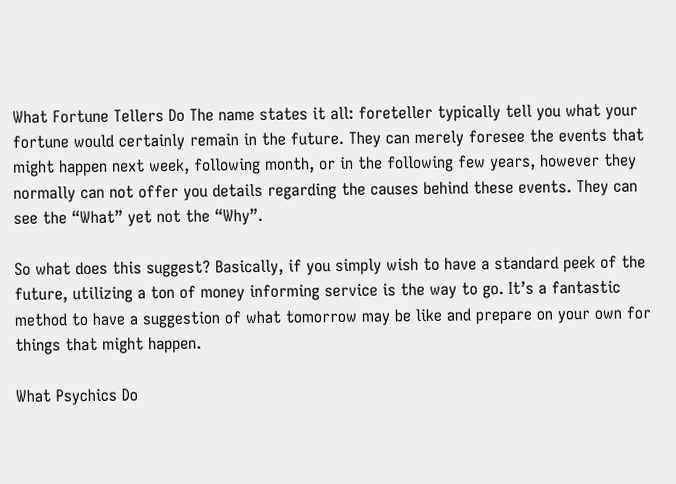What Fortune Tellers Do The name states it all: foreteller typically tell you what your fortune would certainly remain in the future. They can merely foresee the events that might happen next week, following month, or in the following few years, however they normally can not offer you details regarding the causes behind these events. They can see the “What” yet not the “Why”.

So what does this suggest? Basically, if you simply wish to have a standard peek of the future, utilizing a ton of money informing service is the way to go. It’s a fantastic method to have a suggestion of what tomorrow may be like and prepare on your own for things that might happen.

What Psychics Do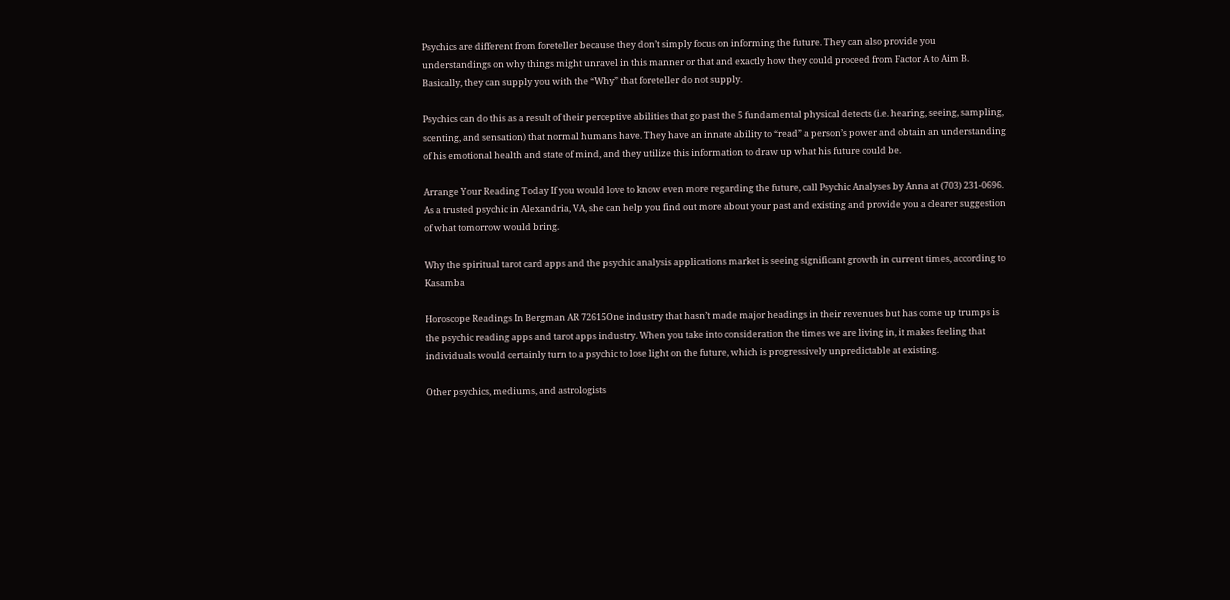Psychics are different from foreteller because they don’t simply focus on informing the future. They can also provide you understandings on why things might unravel in this manner or that and exactly how they could proceed from Factor A to Aim B. Basically, they can supply you with the “Why” that foreteller do not supply.

Psychics can do this as a result of their perceptive abilities that go past the 5 fundamental physical detects (i.e. hearing, seeing, sampling, scenting, and sensation) that normal humans have. They have an innate ability to “read” a person’s power and obtain an understanding of his emotional health and state of mind, and they utilize this information to draw up what his future could be.

Arrange Your Reading Today If you would love to know even more regarding the future, call Psychic Analyses by Anna at (703) 231-0696. As a trusted psychic in Alexandria, VA, she can help you find out more about your past and existing and provide you a clearer suggestion of what tomorrow would bring.

Why the spiritual tarot card apps and the psychic analysis applications market is seeing significant growth in current times, according to Kasamba

Horoscope Readings In Bergman AR 72615One industry that hasn’t made major headings in their revenues but has come up trumps is the psychic reading apps and tarot apps industry. When you take into consideration the times we are living in, it makes feeling that individuals would certainly turn to a psychic to lose light on the future, which is progressively unpredictable at existing.

Other psychics, mediums, and astrologists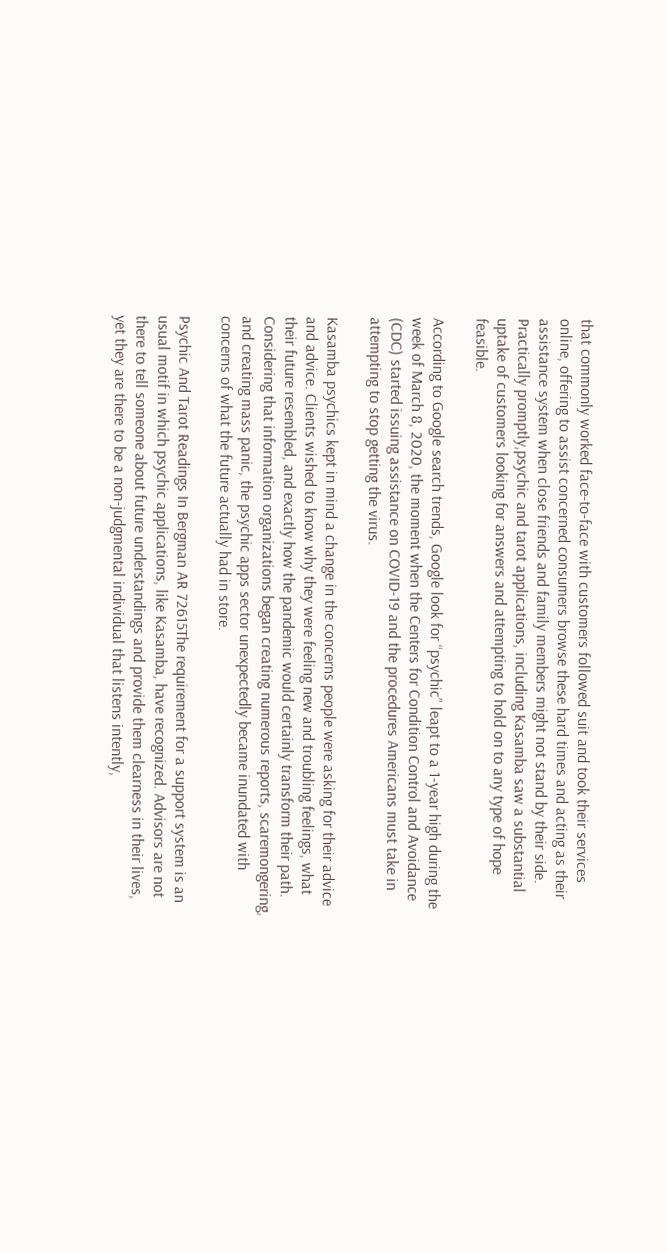that commonly worked face-to-face with customers followed suit and took their services online, offering to assist concerned consumers browse these hard times and acting as their assistance system when close friends and family members might not stand by their side. Practically promptly,psychic and tarot applications, including Kasamba saw a substantial uptake of customers looking for answers and attempting to hold on to any type of hope feasible.

According to Google search trends, Google look for “psychic” leapt to a 1-year high during the week of March 8, 2020, the moment when the Centers for Condition Control and Avoidance (CDC) started issuing assistance on COVID-19 and the procedures Americans must take in attempting to stop getting the virus.

Kasamba psychics kept in mind a change in the concerns people were asking for their advice and advice. Clients wished to know why they were feeling new and troubling feelings, what their future resembled, and exactly how the pandemic would certainly transform their path. Considering that information organizations began creating numerous reports, scaremongering, and creating mass panic, the psychic apps sector unexpectedly became inundated with concerns of what the future actually had in store.

Psychic And Tarot Readings In Bergman AR 72615The requirement for a support system is an usual motif in which psychic applications, like Kasamba, have recognized. Advisors are not there to tell someone about future understandings and provide them clearness in their lives, yet they are there to be a non-judgmental individual that listens intently,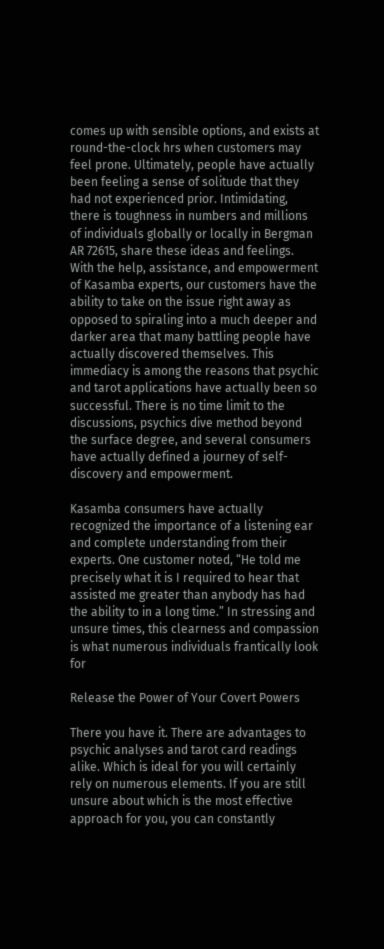comes up with sensible options, and exists at round-the-clock hrs when customers may feel prone. Ultimately, people have actually been feeling a sense of solitude that they had not experienced prior. Intimidating, there is toughness in numbers and millions of individuals globally or locally in Bergman AR 72615, share these ideas and feelings. With the help, assistance, and empowerment of Kasamba experts, our customers have the ability to take on the issue right away as opposed to spiraling into a much deeper and darker area that many battling people have actually discovered themselves. This immediacy is among the reasons that psychic and tarot applications have actually been so successful. There is no time limit to the discussions, psychics dive method beyond the surface degree, and several consumers have actually defined a journey of self-discovery and empowerment.

Kasamba consumers have actually recognized the importance of a listening ear and complete understanding from their experts. One customer noted, “He told me precisely what it is I required to hear that assisted me greater than anybody has had the ability to in a long time.” In stressing and unsure times, this clearness and compassion is what numerous individuals frantically look for

Release the Power of Your Covert Powers

There you have it. There are advantages to psychic analyses and tarot card readings alike. Which is ideal for you will certainly rely on numerous elements. If you are still unsure about which is the most effective approach for you, you can constantly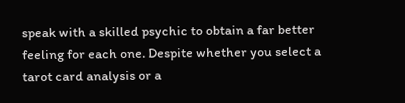speak with a skilled psychic to obtain a far better feeling for each one. Despite whether you select a tarot card analysis or a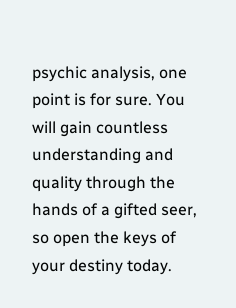psychic analysis, one point is for sure. You will gain countless understanding and quality through the hands of a gifted seer, so open the keys of your destiny today.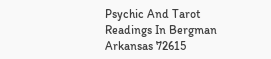Psychic And Tarot Readings In Bergman Arkansas 72615